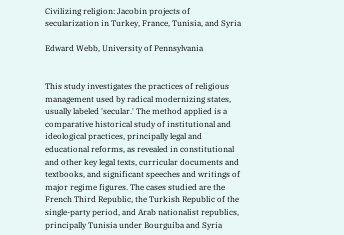Civilizing religion: Jacobin projects of secularization in Turkey, France, Tunisia, and Syria

Edward Webb, University of Pennsylvania


This study investigates the practices of religious management used by radical modernizing states, usually labeled 'secular.' The method applied is a comparative historical study of institutional and ideological practices, principally legal and educational reforms, as revealed in constitutional and other key legal texts, curricular documents and textbooks, and significant speeches and writings of major regime figures. The cases studied are the French Third Republic, the Turkish Republic of the single-party period, and Arab nationalist republics, principally Tunisia under Bourguiba and Syria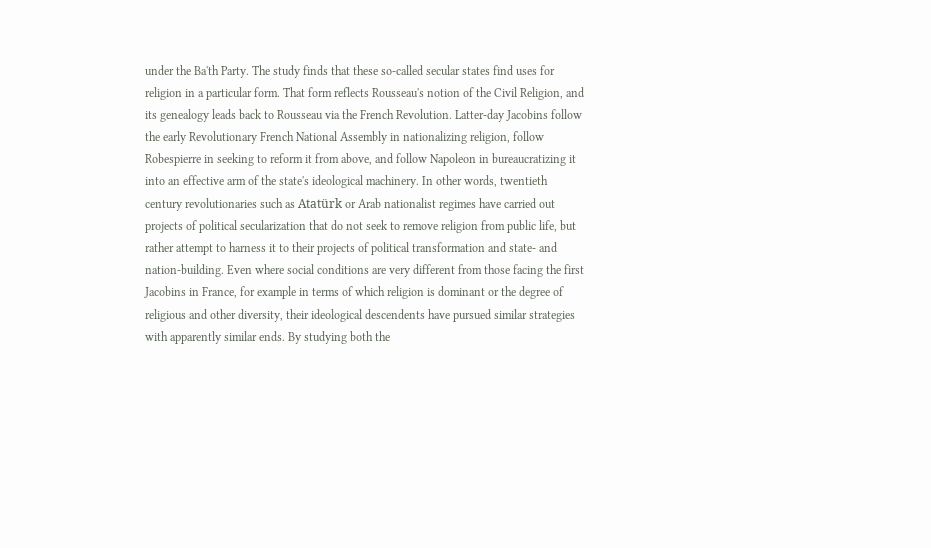under the Ba'th Party. The study finds that these so-called secular states find uses for religion in a particular form. That form reflects Rousseau's notion of the Civil Religion, and its genealogy leads back to Rousseau via the French Revolution. Latter-day Jacobins follow the early Revolutionary French National Assembly in nationalizing religion, follow Robespierre in seeking to reform it from above, and follow Napoleon in bureaucratizing it into an effective arm of the state's ideological machinery. In other words, twentieth century revolutionaries such as Atatürk or Arab nationalist regimes have carried out projects of political secularization that do not seek to remove religion from public life, but rather attempt to harness it to their projects of political transformation and state- and nation-building. Even where social conditions are very different from those facing the first Jacobins in France, for example in terms of which religion is dominant or the degree of religious and other diversity, their ideological descendents have pursued similar strategies with apparently similar ends. By studying both the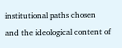institutional paths chosen and the ideological content of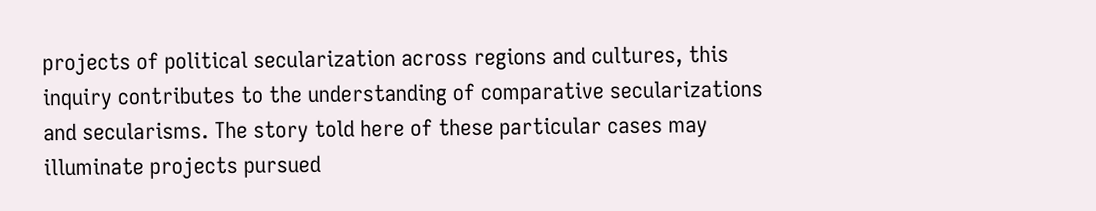projects of political secularization across regions and cultures, this inquiry contributes to the understanding of comparative secularizations and secularisms. The story told here of these particular cases may illuminate projects pursued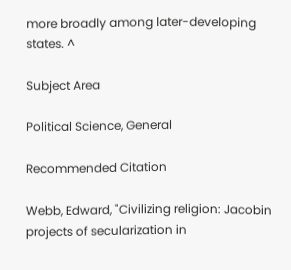more broadly among later-developing states. ^

Subject Area

Political Science, General

Recommended Citation

Webb, Edward, "Civilizing religion: Jacobin projects of secularization in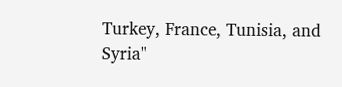Turkey, France, Tunisia, and Syria"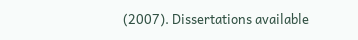(2007). Dissertations available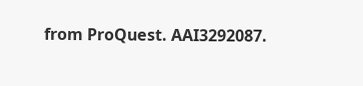from ProQuest. AAI3292087.